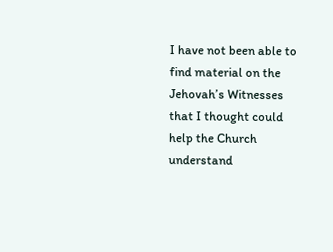I have not been able to find material on the Jehovah’s Witnesses that I thought could help the Church understand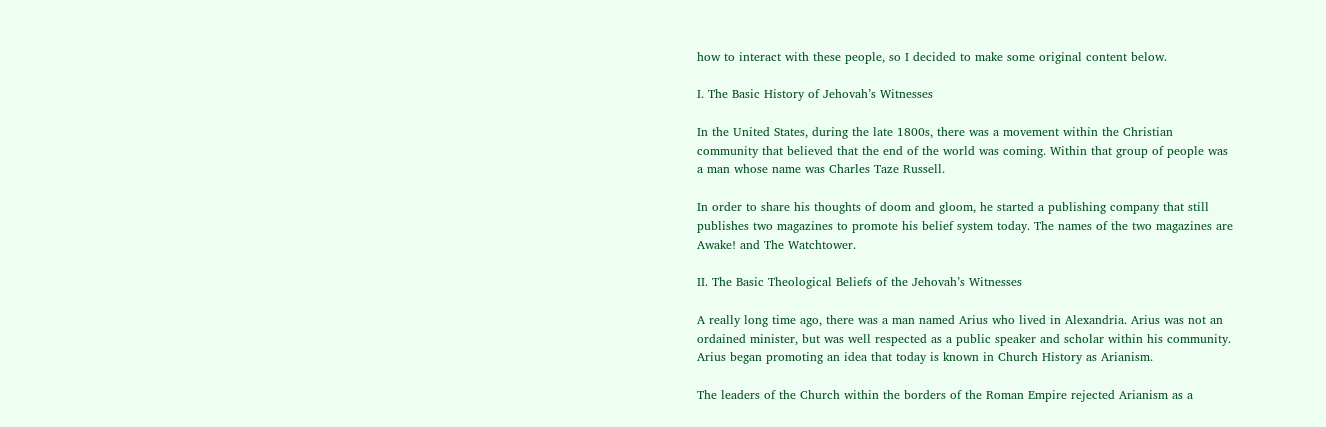how to interact with these people, so I decided to make some original content below.

I. The Basic History of Jehovah’s Witnesses

In the United States, during the late 1800s, there was a movement within the Christian community that believed that the end of the world was coming. Within that group of people was a man whose name was Charles Taze Russell.

In order to share his thoughts of doom and gloom, he started a publishing company that still publishes two magazines to promote his belief system today. The names of the two magazines are Awake! and The Watchtower.

II. The Basic Theological Beliefs of the Jehovah’s Witnesses

A really long time ago, there was a man named Arius who lived in Alexandria. Arius was not an ordained minister, but was well respected as a public speaker and scholar within his community. Arius began promoting an idea that today is known in Church History as Arianism.

The leaders of the Church within the borders of the Roman Empire rejected Arianism as a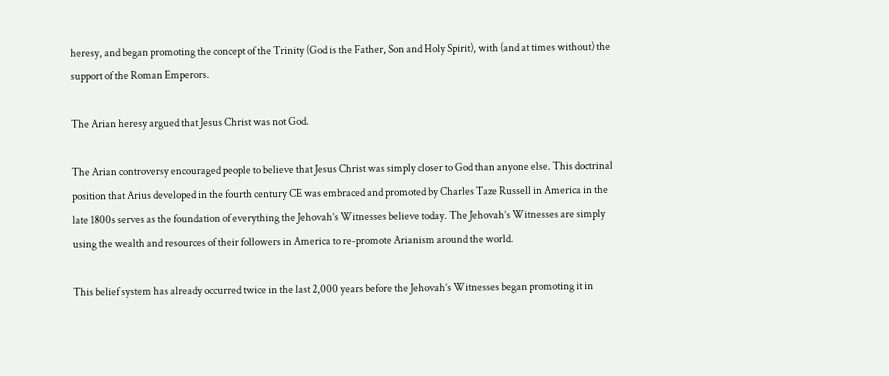heresy, and began promoting the concept of the Trinity (God is the Father, Son and Holy Spirit), with (and at times without) the support of the Roman Emperors.

The Arian heresy argued that Jesus Christ was not God.

The Arian controversy encouraged people to believe that Jesus Christ was simply closer to God than anyone else. This doctrinal position that Arius developed in the fourth century CE was embraced and promoted by Charles Taze Russell in America in the late 1800s serves as the foundation of everything the Jehovah’s Witnesses believe today. The Jehovah’s Witnesses are simply using the wealth and resources of their followers in America to re-promote Arianism around the world.

This belief system has already occurred twice in the last 2,000 years before the Jehovah’s Witnesses began promoting it in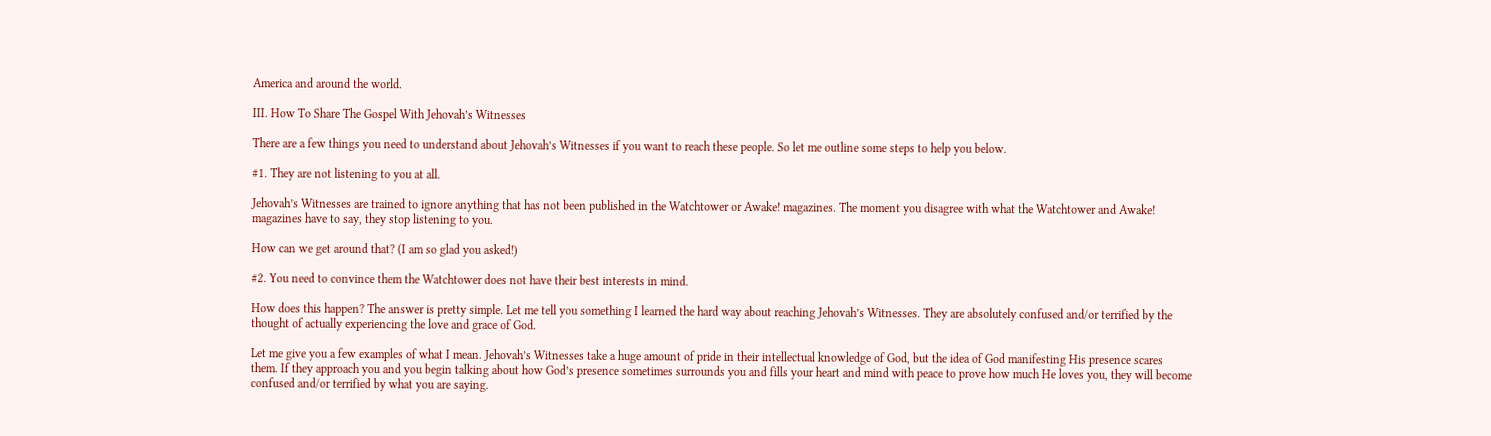America and around the world.

III. How To Share The Gospel With Jehovah’s Witnesses

There are a few things you need to understand about Jehovah’s Witnesses if you want to reach these people. So let me outline some steps to help you below.

#1. They are not listening to you at all.

Jehovah’s Witnesses are trained to ignore anything that has not been published in the Watchtower or Awake! magazines. The moment you disagree with what the Watchtower and Awake! magazines have to say, they stop listening to you.

How can we get around that? (I am so glad you asked!)

#2. You need to convince them the Watchtower does not have their best interests in mind.

How does this happen? The answer is pretty simple. Let me tell you something I learned the hard way about reaching Jehovah’s Witnesses. They are absolutely confused and/or terrified by the thought of actually experiencing the love and grace of God.

Let me give you a few examples of what I mean. Jehovah’s Witnesses take a huge amount of pride in their intellectual knowledge of God, but the idea of God manifesting His presence scares them. If they approach you and you begin talking about how God’s presence sometimes surrounds you and fills your heart and mind with peace to prove how much He loves you, they will become confused and/or terrified by what you are saying.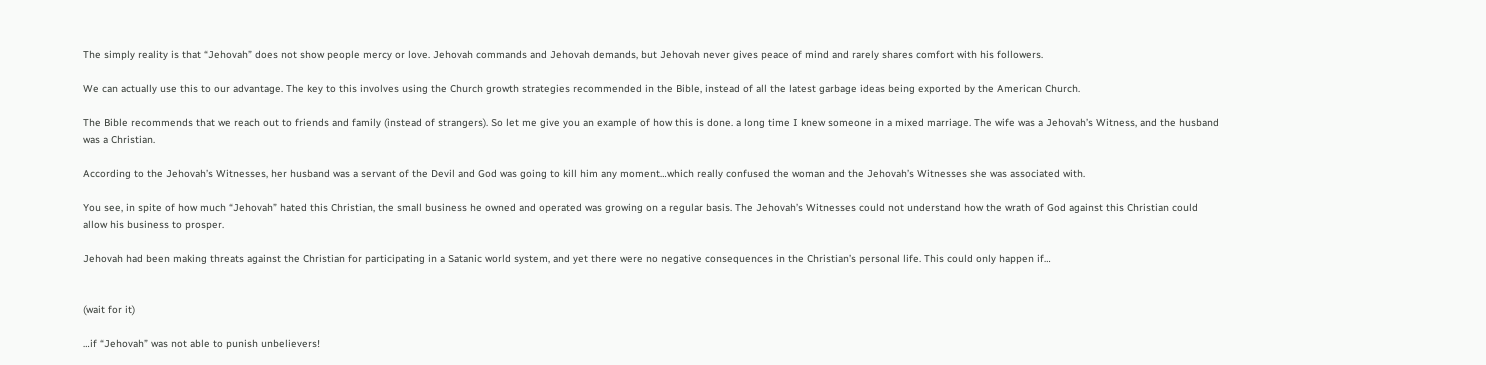The simply reality is that “Jehovah” does not show people mercy or love. Jehovah commands and Jehovah demands, but Jehovah never gives peace of mind and rarely shares comfort with his followers.

We can actually use this to our advantage. The key to this involves using the Church growth strategies recommended in the Bible, instead of all the latest garbage ideas being exported by the American Church.

The Bible recommends that we reach out to friends and family (instead of strangers). So let me give you an example of how this is done. a long time I knew someone in a mixed marriage. The wife was a Jehovah’s Witness, and the husband was a Christian.

According to the Jehovah’s Witnesses, her husband was a servant of the Devil and God was going to kill him any moment…which really confused the woman and the Jehovah’s Witnesses she was associated with.

You see, in spite of how much “Jehovah” hated this Christian, the small business he owned and operated was growing on a regular basis. The Jehovah’s Witnesses could not understand how the wrath of God against this Christian could allow his business to prosper.

Jehovah had been making threats against the Christian for participating in a Satanic world system, and yet there were no negative consequences in the Christian’s personal life. This could only happen if…


(wait for it)

…if “Jehovah” was not able to punish unbelievers!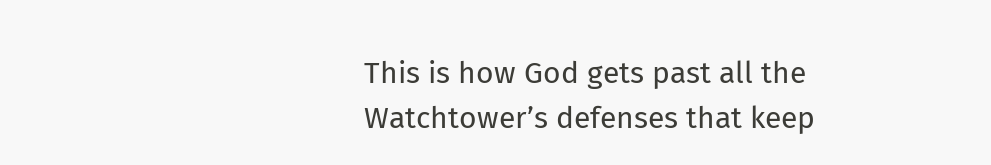This is how God gets past all the Watchtower’s defenses that keep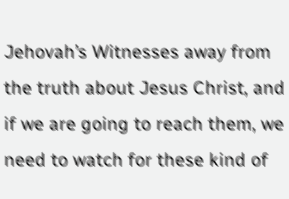Jehovah’s Witnesses away from the truth about Jesus Christ, and if we are going to reach them, we need to watch for these kind of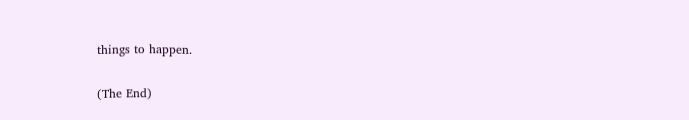things to happen.

(The End)